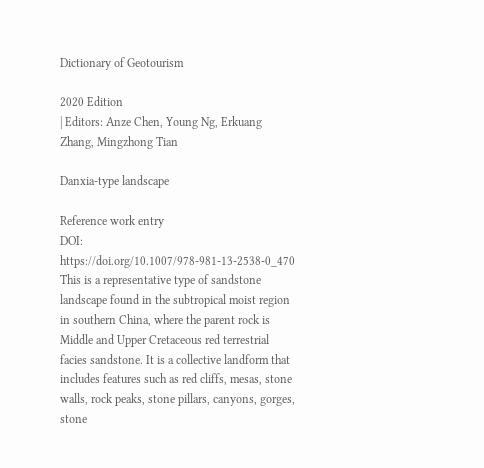Dictionary of Geotourism

2020 Edition
| Editors: Anze Chen, Young Ng, Erkuang Zhang, Mingzhong Tian

Danxia-type landscape

Reference work entry
DOI: https://doi.org/10.1007/978-981-13-2538-0_470
This is a representative type of sandstone landscape found in the subtropical moist region in southern China, where the parent rock is Middle and Upper Cretaceous red terrestrial facies sandstone. It is a collective landform that includes features such as red cliffs, mesas, stone walls, rock peaks, stone pillars, canyons, gorges, stone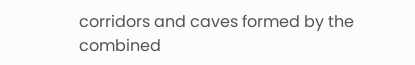corridors and caves formed by the combined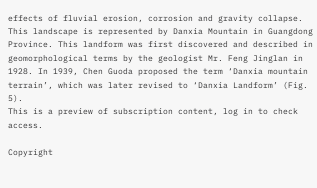effects of fluvial erosion, corrosion and gravity collapse. This landscape is represented by Danxia Mountain in Guangdong Province. This landform was first discovered and described in geomorphological terms by the geologist Mr. Feng Jinglan in 1928. In 1939, Chen Guoda proposed the term ‘Danxia mountain terrain’, which was later revised to ‘Danxia Landform’ (Fig. 5).
This is a preview of subscription content, log in to check access.

Copyright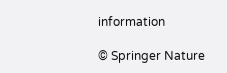information

© Springer Nature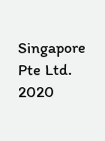Singapore Pte Ltd. 2020